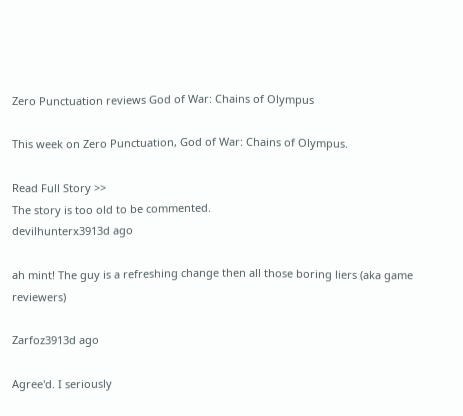Zero Punctuation reviews God of War: Chains of Olympus

This week on Zero Punctuation, God of War: Chains of Olympus.

Read Full Story >>
The story is too old to be commented.
devilhunterx3913d ago

ah mint! The guy is a refreshing change then all those boring liers (aka game reviewers)

Zarfoz3913d ago

Agree'd. I seriously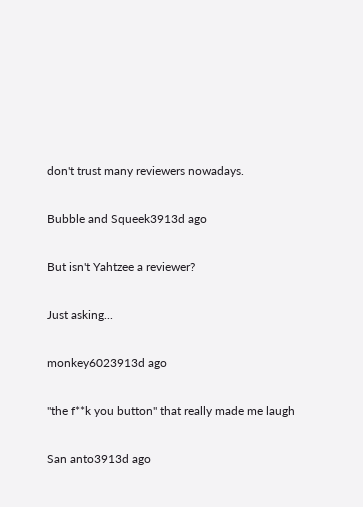don't trust many reviewers nowadays.

Bubble and Squeek3913d ago

But isn't Yahtzee a reviewer?

Just asking...

monkey6023913d ago

"the f**k you button" that really made me laugh

San anto3913d ago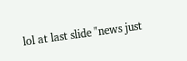lol at last slide "news just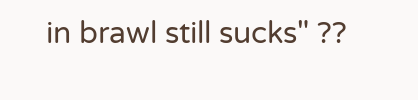in brawl still sucks" ??